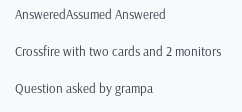AnsweredAssumed Answered

Crossfire with two cards and 2 monitors

Question asked by grampa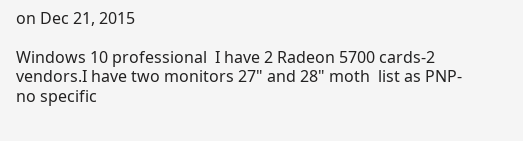on Dec 21, 2015

Windows 10 professional  I have 2 Radeon 5700 cards-2 vendors.I have two monitors 27" and 28" moth  list as PNP-no specific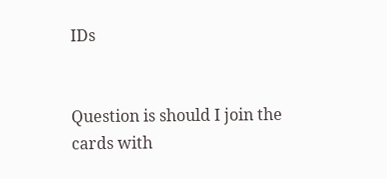IDs


Question is should I join the cards with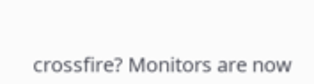crossfire? Monitors are now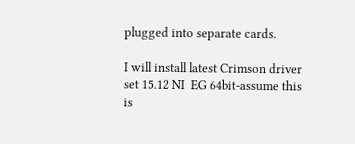plugged into separate cards.

I will install latest Crimson driver set 15.12 NI  EG 64bit-assume this is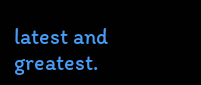latest and greatest.